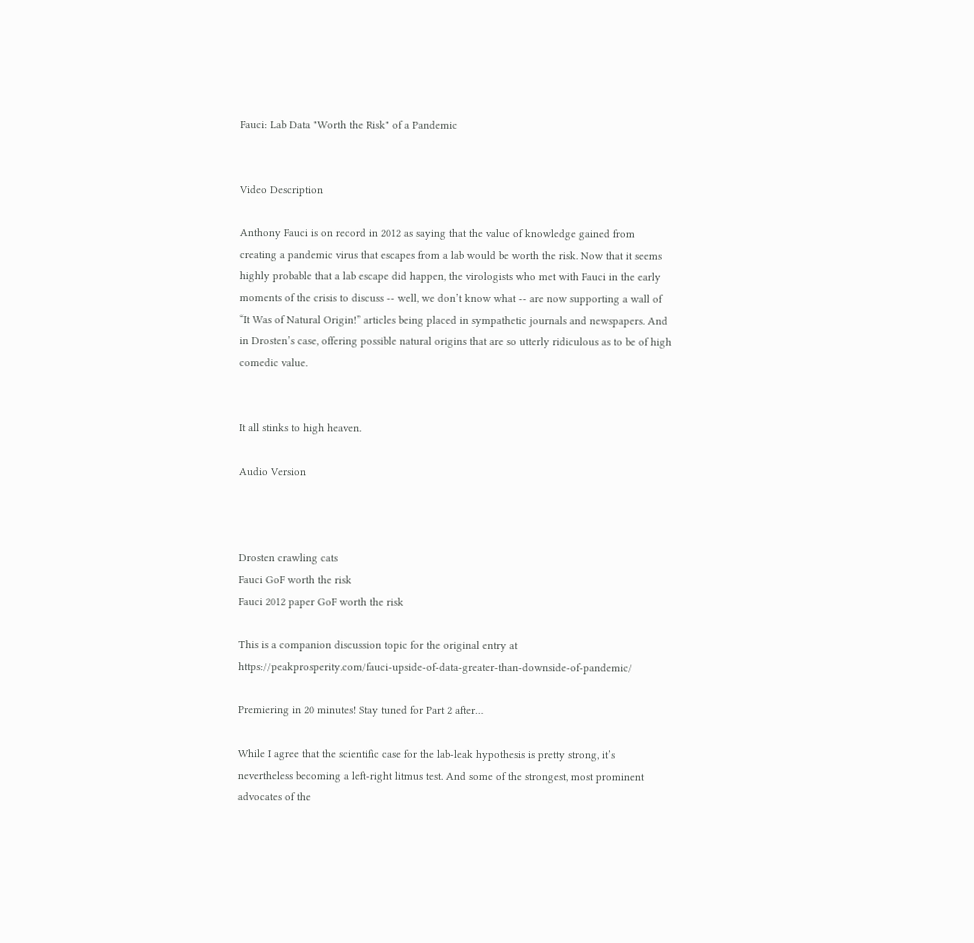Fauci: Lab Data "Worth the Risk" of a Pandemic


Video Description

Anthony Fauci is on record in 2012 as saying that the value of knowledge gained from creating a pandemic virus that escapes from a lab would be worth the risk. Now that it seems highly probable that a lab escape did happen, the virologists who met with Fauci in the early moments of the crisis to discuss -- well, we don’t know what -- are now supporting a wall of “It Was of Natural Origin!” articles being placed in sympathetic journals and newspapers. And in Drosten’s case, offering possible natural origins that are so utterly ridiculous as to be of high comedic value.


It all stinks to high heaven.

Audio Version



Drosten crawling cats
Fauci GoF worth the risk
Fauci 2012 paper GoF worth the risk

This is a companion discussion topic for the original entry at https://peakprosperity.com/fauci-upside-of-data-greater-than-downside-of-pandemic/

Premiering in 20 minutes! Stay tuned for Part 2 after…

While I agree that the scientific case for the lab-leak hypothesis is pretty strong, it’s nevertheless becoming a left-right litmus test. And some of the strongest, most prominent advocates of the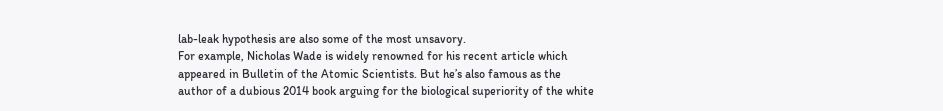lab-leak hypothesis are also some of the most unsavory.
For example, Nicholas Wade is widely renowned for his recent article which appeared in Bulletin of the Atomic Scientists. But he’s also famous as the author of a dubious 2014 book arguing for the biological superiority of the white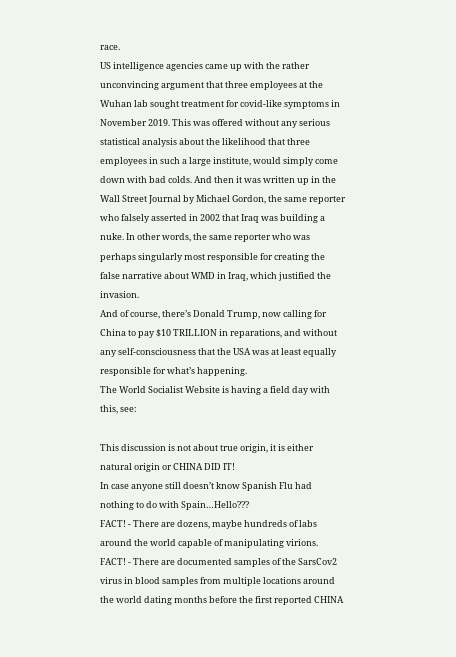race.
US intelligence agencies came up with the rather unconvincing argument that three employees at the Wuhan lab sought treatment for covid-like symptoms in November 2019. This was offered without any serious statistical analysis about the likelihood that three employees in such a large institute, would simply come down with bad colds. And then it was written up in the Wall Street Journal by Michael Gordon, the same reporter who falsely asserted in 2002 that Iraq was building a nuke. In other words, the same reporter who was perhaps singularly most responsible for creating the false narrative about WMD in Iraq, which justified the invasion.
And of course, there’s Donald Trump, now calling for China to pay $10 TRILLION in reparations, and without any self-consciousness that the USA was at least equally responsible for what’s happening.
The World Socialist Website is having a field day with this, see:

This discussion is not about true origin, it is either natural origin or CHINA DID IT!
In case anyone still doesn’t know Spanish Flu had nothing to do with Spain…Hello???
FACT! - There are dozens, maybe hundreds of labs around the world capable of manipulating virions.
FACT! - There are documented samples of the SarsCov2 virus in blood samples from multiple locations around the world dating months before the first reported CHINA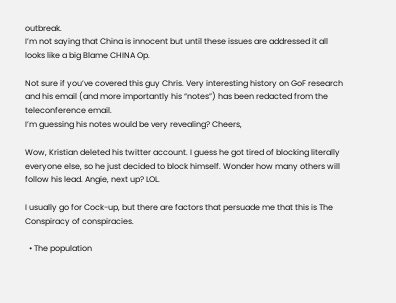outbreak.
I’m not saying that China is innocent but until these issues are addressed it all looks like a big Blame CHINA Op.

Not sure if you’ve covered this guy Chris. Very interesting history on GoF research and his email (and more importantly his “notes”) has been redacted from the teleconference email.
I’m guessing his notes would be very revealing? Cheers,

Wow, Kristian deleted his twitter account. I guess he got tired of blocking literally everyone else, so he just decided to block himself. Wonder how many others will follow his lead. Angie, next up? LOL.

I usually go for Cock-up, but there are factors that persuade me that this is The Conspiracy of conspiracies.

  • The population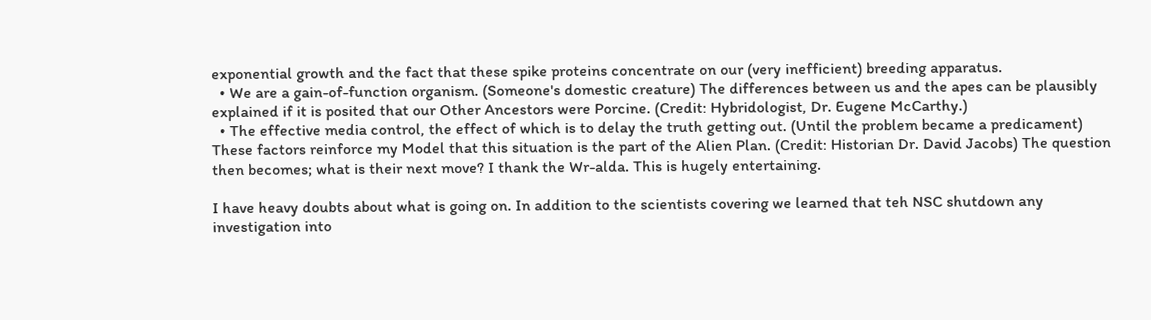exponential growth and the fact that these spike proteins concentrate on our (very inefficient) breeding apparatus.
  • We are a gain-of-function organism. (Someone's domestic creature) The differences between us and the apes can be plausibly explained if it is posited that our Other Ancestors were Porcine. (Credit: Hybridologist, Dr. Eugene McCarthy.)
  • The effective media control, the effect of which is to delay the truth getting out. (Until the problem became a predicament)
These factors reinforce my Model that this situation is the part of the Alien Plan. (Credit: Historian Dr. David Jacobs) The question then becomes; what is their next move? I thank the Wr-alda. This is hugely entertaining.

I have heavy doubts about what is going on. In addition to the scientists covering we learned that teh NSC shutdown any investigation into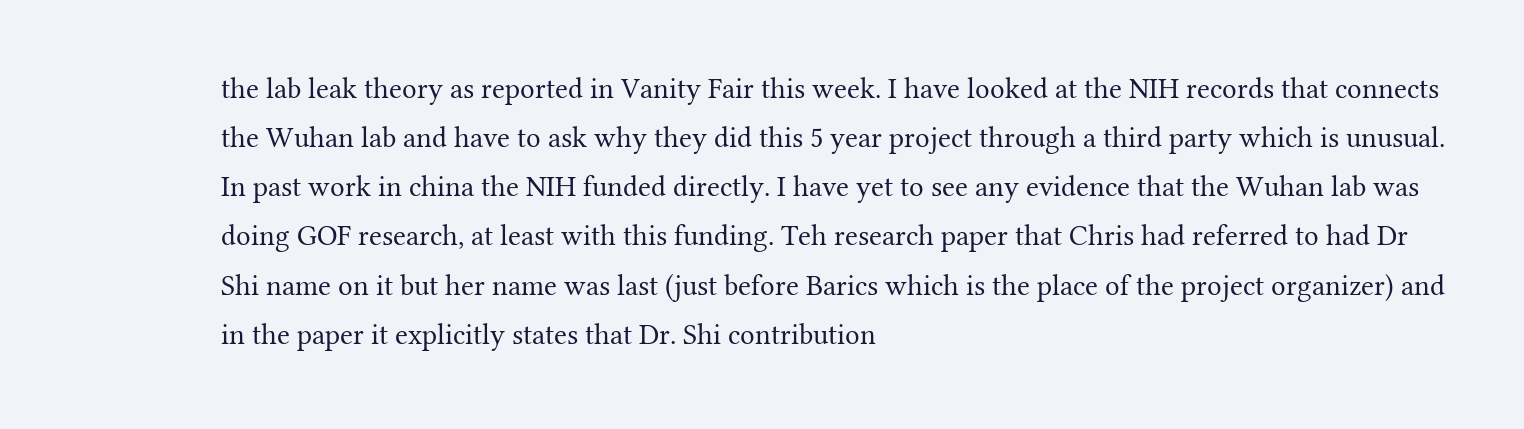the lab leak theory as reported in Vanity Fair this week. I have looked at the NIH records that connects the Wuhan lab and have to ask why they did this 5 year project through a third party which is unusual. In past work in china the NIH funded directly. I have yet to see any evidence that the Wuhan lab was doing GOF research, at least with this funding. Teh research paper that Chris had referred to had Dr Shi name on it but her name was last (just before Barics which is the place of the project organizer) and in the paper it explicitly states that Dr. Shi contribution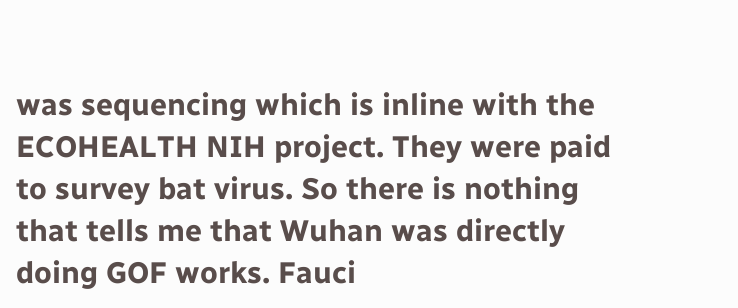was sequencing which is inline with the ECOHEALTH NIH project. They were paid to survey bat virus. So there is nothing that tells me that Wuhan was directly doing GOF works. Fauci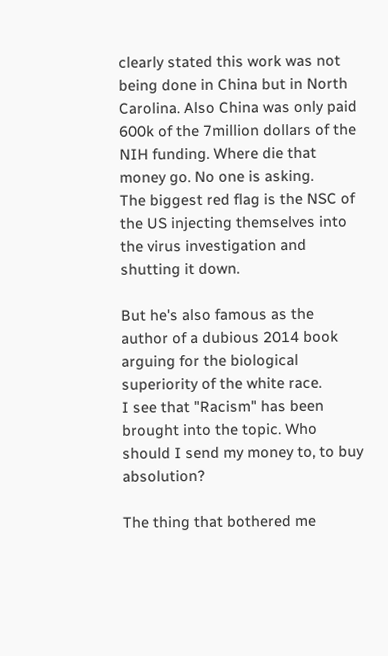clearly stated this work was not being done in China but in North Carolina. Also China was only paid 600k of the 7million dollars of the NIH funding. Where die that money go. No one is asking.
The biggest red flag is the NSC of the US injecting themselves into the virus investigation and shutting it down.

But he's also famous as the author of a dubious 2014 book arguing for the biological superiority of the white race.
I see that "Racism" has been brought into the topic. Who should I send my money to, to buy absolution?

The thing that bothered me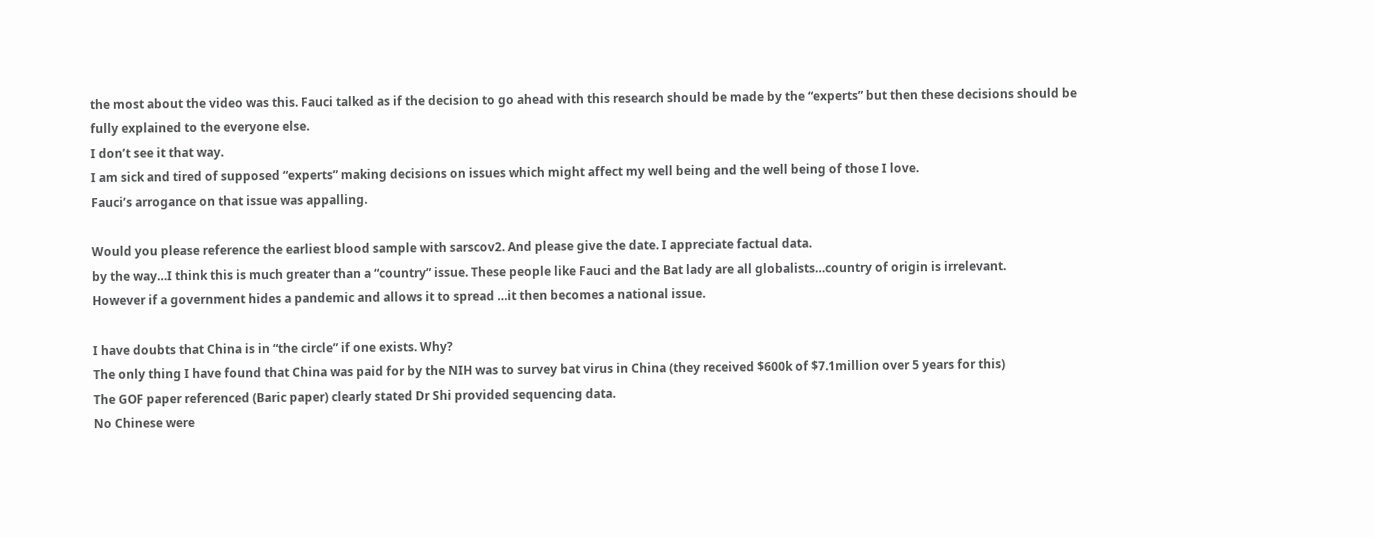the most about the video was this. Fauci talked as if the decision to go ahead with this research should be made by the “experts” but then these decisions should be fully explained to the everyone else.
I don’t see it that way.
I am sick and tired of supposed “experts” making decisions on issues which might affect my well being and the well being of those I love.
Fauci’s arrogance on that issue was appalling.

Would you please reference the earliest blood sample with sarscov2. And please give the date. I appreciate factual data.
by the way…I think this is much greater than a “country” issue. These people like Fauci and the Bat lady are all globalists…country of origin is irrelevant.
However if a government hides a pandemic and allows it to spread …it then becomes a national issue.

I have doubts that China is in “the circle” if one exists. Why?
The only thing I have found that China was paid for by the NIH was to survey bat virus in China (they received $600k of $7.1million over 5 years for this)
The GOF paper referenced (Baric paper) clearly stated Dr Shi provided sequencing data.
No Chinese were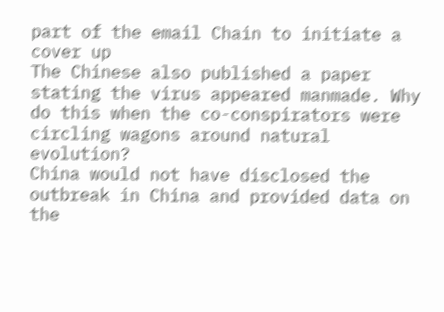part of the email Chain to initiate a cover up
The Chinese also published a paper stating the virus appeared manmade. Why do this when the co-conspirators were circling wagons around natural evolution?
China would not have disclosed the outbreak in China and provided data on the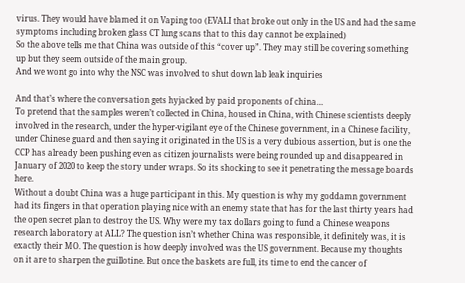virus. They would have blamed it on Vaping too (EVALI that broke out only in the US and had the same symptoms including broken glass CT lung scans that to this day cannot be explained)
So the above tells me that China was outside of this “cover up”. They may still be covering something up but they seem outside of the main group.
And we wont go into why the NSC was involved to shut down lab leak inquiries

And that’s where the conversation gets hyjacked by paid proponents of china…
To pretend that the samples weren’t collected in China, housed in China, with Chinese scientists deeply involved in the research, under the hyper-vigilant eye of the Chinese government, in a Chinese facility, under Chinese guard and then saying it originated in the US is a very dubious assertion, but is one the CCP has already been pushing even as citizen journalists were being rounded up and disappeared in January of 2020 to keep the story under wraps. So its shocking to see it penetrating the message boards here.
Without a doubt China was a huge participant in this. My question is why my goddamn government had its fingers in that operation playing nice with an enemy state that has for the last thirty years had the open secret plan to destroy the US. Why were my tax dollars going to fund a Chinese weapons research laboratory at ALL? The question isn’t whether China was responsible, it definitely was, it is exactly their MO. The question is how deeply involved was the US government. Because my thoughts on it are to sharpen the guillotine. But once the baskets are full, its time to end the cancer of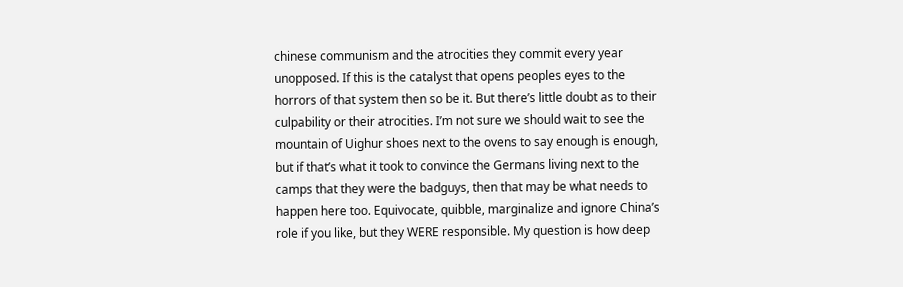chinese communism and the atrocities they commit every year unopposed. If this is the catalyst that opens peoples eyes to the horrors of that system then so be it. But there’s little doubt as to their culpability or their atrocities. I’m not sure we should wait to see the mountain of Uighur shoes next to the ovens to say enough is enough, but if that’s what it took to convince the Germans living next to the camps that they were the badguys, then that may be what needs to happen here too. Equivocate, quibble, marginalize and ignore China’s role if you like, but they WERE responsible. My question is how deep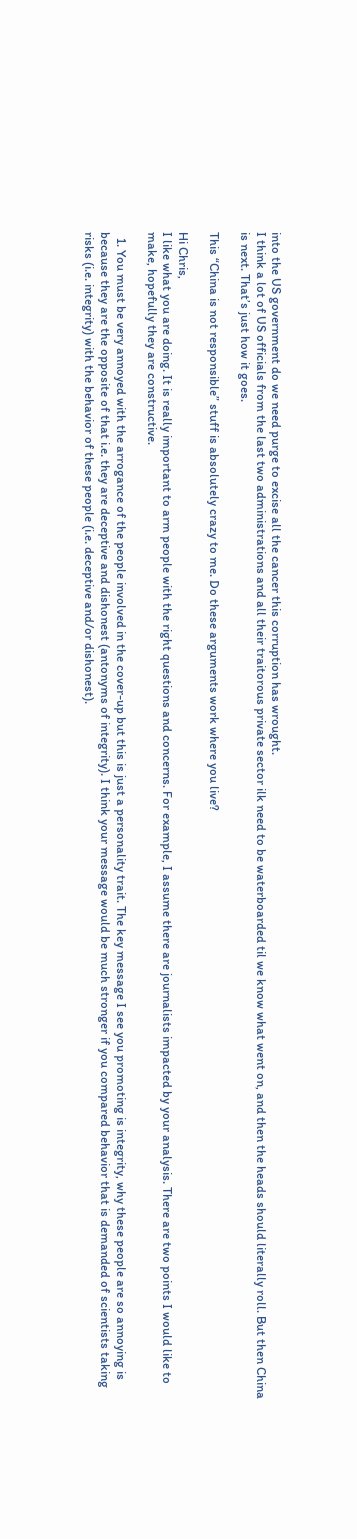into the US government do we need purge to excise all the cancer this corruption has wrought.
I think a lot of US officials from the last two administrations and all their traitorous private sector ilk need to be waterboarded til we know what went on, and then the heads should literally roll. But then China is next. That’s just how it goes.

This “China is not responsible” stuff is absolutely crazy to me. Do these arguments work where you live?

Hi Chris,
I like what you are doing. It is really important to arm people with the right questions and concerns. For example, I assume there are journalists impacted by your analysis. There are two points I would like to make, hopefully they are constructive.

  1. You must be very annoyed with the arrogance of the people involved in the cover-up but this is just a personality trait. The key message I see you promoting is integrity, why these people are so annoying is because they are the opposite of that i.e. they are deceptive and dishonest (antonyms of integrity). I think your message would be much stronger if you compared behavior that is demanded of scientists taking risks (i.e. integrity) with the behavior of these people (i.e. deceptive and/or dishonest).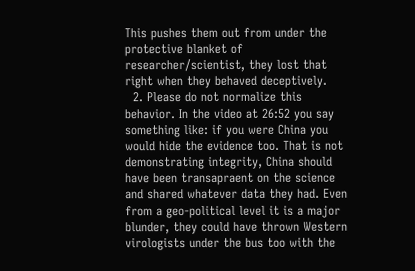This pushes them out from under the protective blanket of researcher/scientist, they lost that right when they behaved deceptively.
  2. Please do not normalize this behavior. In the video at 26:52 you say something like: if you were China you would hide the evidence too. That is not demonstrating integrity, China should have been transapraent on the science and shared whatever data they had. Even from a geo-political level it is a major blunder, they could have thrown Western virologists under the bus too with the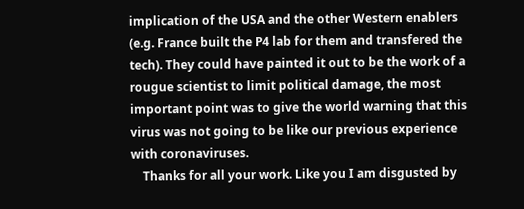implication of the USA and the other Western enablers (e.g. France built the P4 lab for them and transfered the tech). They could have painted it out to be the work of a rougue scientist to limit political damage, the most important point was to give the world warning that this virus was not going to be like our previous experience with coronaviruses.
    Thanks for all your work. Like you I am disgusted by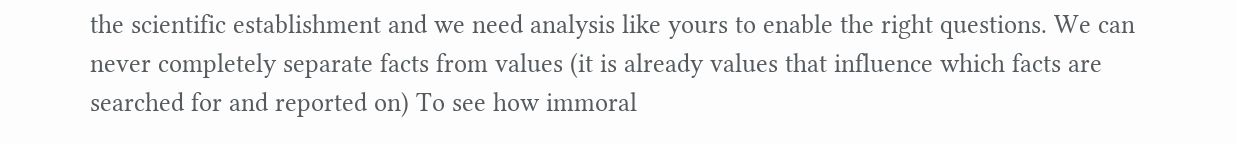the scientific establishment and we need analysis like yours to enable the right questions. We can never completely separate facts from values (it is already values that influence which facts are searched for and reported on) To see how immoral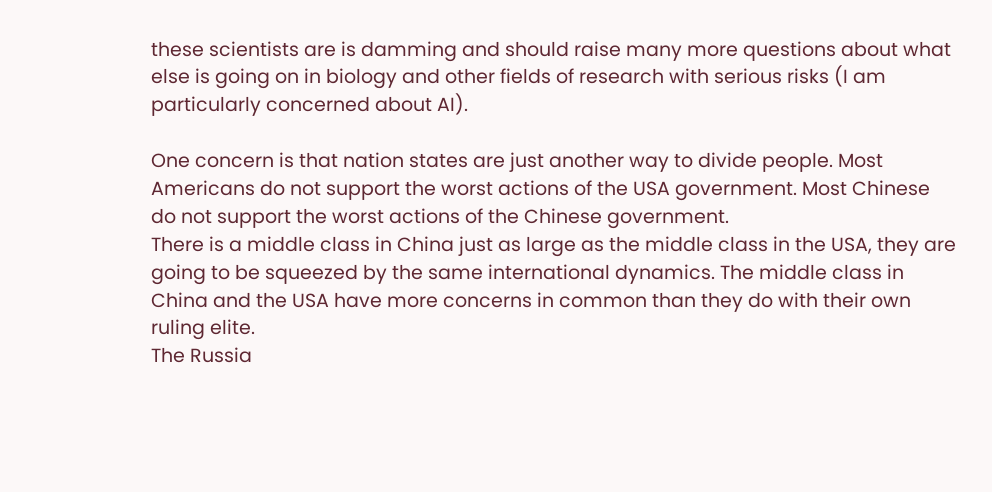these scientists are is damming and should raise many more questions about what else is going on in biology and other fields of research with serious risks (I am particularly concerned about AI).

One concern is that nation states are just another way to divide people. Most Americans do not support the worst actions of the USA government. Most Chinese do not support the worst actions of the Chinese government.
There is a middle class in China just as large as the middle class in the USA, they are going to be squeezed by the same international dynamics. The middle class in China and the USA have more concerns in common than they do with their own ruling elite.
The Russia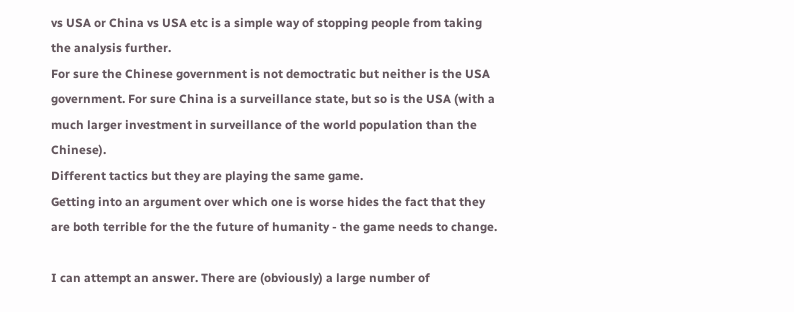vs USA or China vs USA etc is a simple way of stopping people from taking the analysis further.
For sure the Chinese government is not democtratic but neither is the USA government. For sure China is a surveillance state, but so is the USA (with a much larger investment in surveillance of the world population than the Chinese).
Different tactics but they are playing the same game.
Getting into an argument over which one is worse hides the fact that they are both terrible for the the future of humanity - the game needs to change.

I can attempt an answer. There are (obviously) a large number of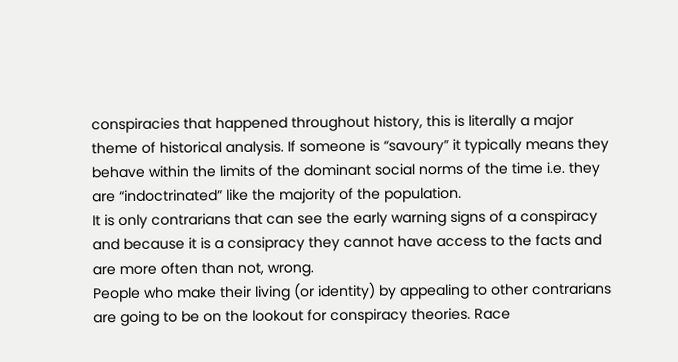conspiracies that happened throughout history, this is literally a major theme of historical analysis. If someone is “savoury” it typically means they behave within the limits of the dominant social norms of the time i.e. they are “indoctrinated” like the majority of the population.
It is only contrarians that can see the early warning signs of a conspiracy and because it is a consipracy they cannot have access to the facts and are more often than not, wrong.
People who make their living (or identity) by appealing to other contrarians are going to be on the lookout for conspiracy theories. Race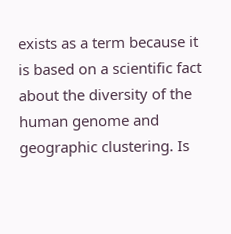exists as a term because it is based on a scientific fact about the diversity of the human genome and geographic clustering. Is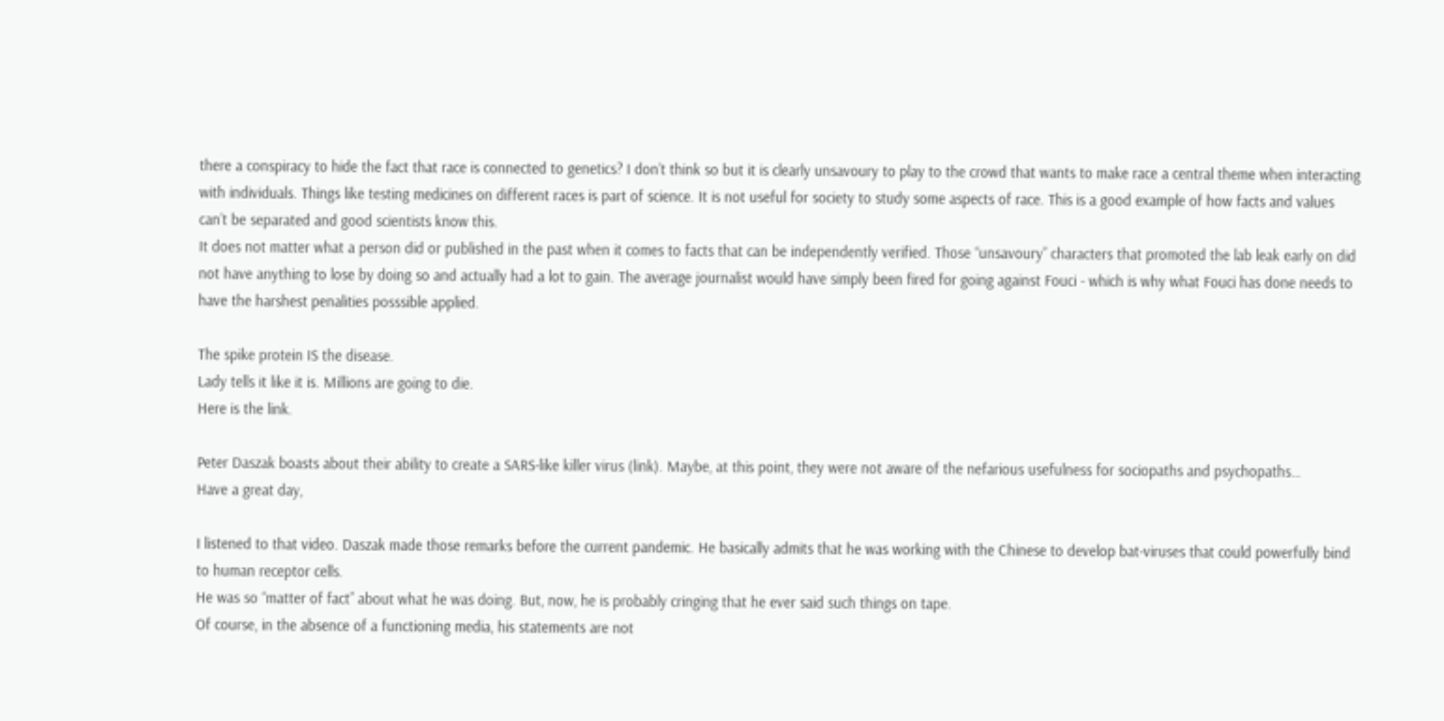there a conspiracy to hide the fact that race is connected to genetics? I don’t think so but it is clearly unsavoury to play to the crowd that wants to make race a central theme when interacting with individuals. Things like testing medicines on different races is part of science. It is not useful for society to study some aspects of race. This is a good example of how facts and values can’t be separated and good scientists know this.
It does not matter what a person did or published in the past when it comes to facts that can be independently verified. Those “unsavoury” characters that promoted the lab leak early on did not have anything to lose by doing so and actually had a lot to gain. The average journalist would have simply been fired for going against Fouci - which is why what Fouci has done needs to have the harshest penalities posssible applied.

The spike protein IS the disease.
Lady tells it like it is. Millions are going to die.
Here is the link.

Peter Daszak boasts about their ability to create a SARS-like killer virus (link). Maybe, at this point, they were not aware of the nefarious usefulness for sociopaths and psychopaths…
Have a great day,

I listened to that video. Daszak made those remarks before the current pandemic. He basically admits that he was working with the Chinese to develop bat-viruses that could powerfully bind to human receptor cells.
He was so “matter of fact” about what he was doing. But, now, he is probably cringing that he ever said such things on tape.
Of course, in the absence of a functioning media, his statements are not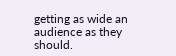getting as wide an audience as they should.